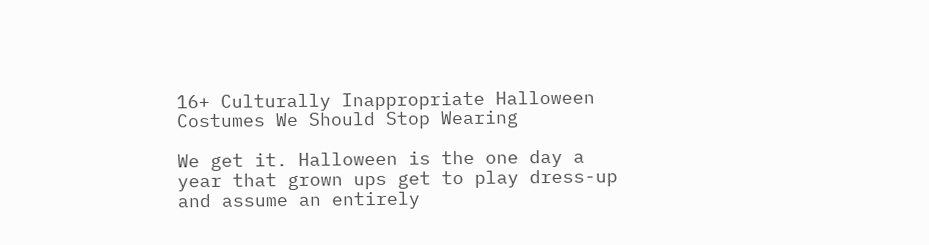16+ Culturally Inappropriate Halloween Costumes We Should Stop Wearing

We get it. Halloween is the one day a year that grown ups get to play dress-up and assume an entirely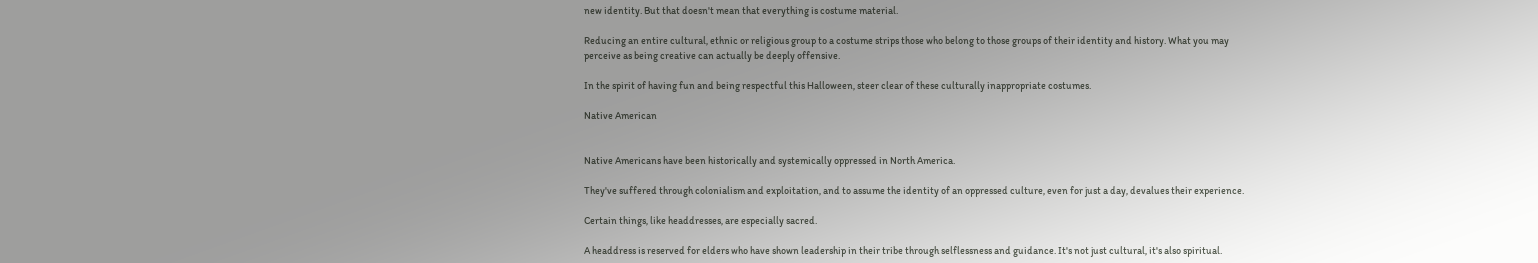new identity. But that doesn't mean that everything is costume material.

Reducing an entire cultural, ethnic or religious group to a costume strips those who belong to those groups of their identity and history. What you may perceive as being creative can actually be deeply offensive.

In the spirit of having fun and being respectful this Halloween, steer clear of these culturally inappropriate costumes.

Native American


Native Americans have been historically and systemically oppressed in North America.

They've suffered through colonialism and exploitation, and to assume the identity of an oppressed culture, even for just a day, devalues their experience.

Certain things, like headdresses, are especially sacred.

A headdress is reserved for elders who have shown leadership in their tribe through selflessness and guidance. It's not just cultural, it's also spiritual.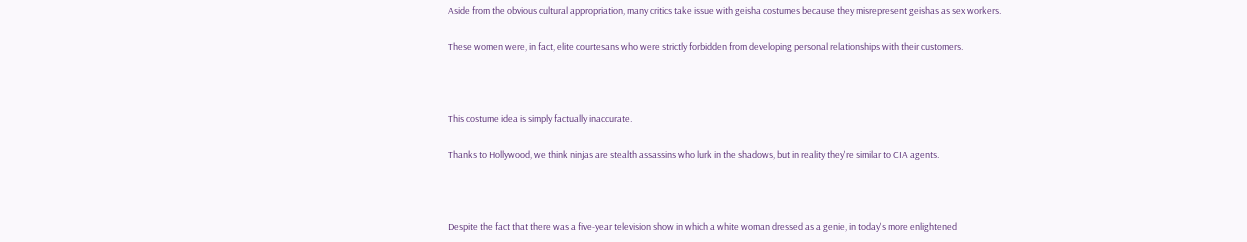Aside from the obvious cultural appropriation, many critics take issue with geisha costumes because they misrepresent geishas as sex workers.

These women were, in fact, elite courtesans who were strictly forbidden from developing personal relationships with their customers.



This costume idea is simply factually inaccurate.

Thanks to Hollywood, we think ninjas are stealth assassins who lurk in the shadows, but in reality they're similar to CIA agents.



Despite the fact that there was a five-year television show in which a white woman dressed as a genie, in today's more enlightened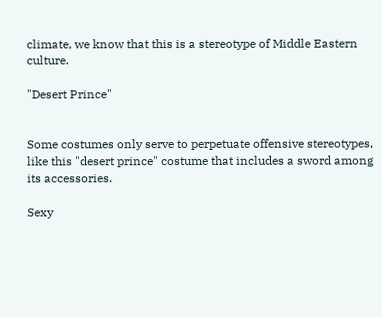climate, we know that this is a stereotype of Middle Eastern culture.

"Desert Prince"


Some costumes only serve to perpetuate offensive stereotypes, like this "desert prince" costume that includes a sword among its accessories.

Sexy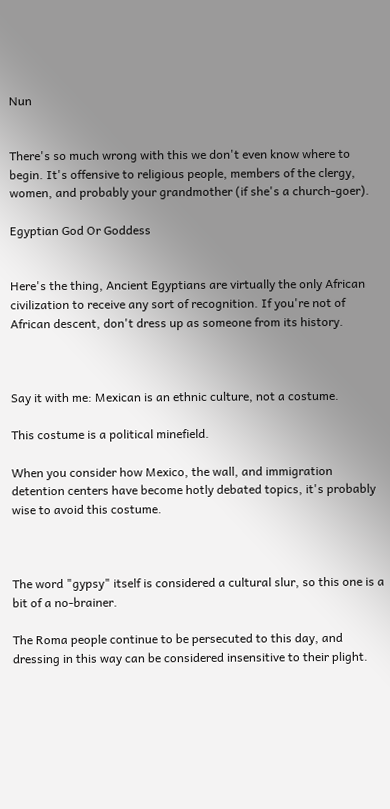Nun


There's so much wrong with this we don't even know where to begin. It's offensive to religious people, members of the clergy, women, and probably your grandmother (if she's a church-goer).

Egyptian God Or Goddess


Here's the thing, Ancient Egyptians are virtually the only African civilization to receive any sort of recognition. If you're not of African descent, don't dress up as someone from its history.



Say it with me: Mexican is an ethnic culture, not a costume.

This costume is a political minefield.

When you consider how Mexico, the wall, and immigration detention centers have become hotly debated topics, it's probably wise to avoid this costume.



The word "gypsy" itself is considered a cultural slur, so this one is a bit of a no-brainer.

The Roma people continue to be persecuted to this day, and dressing in this way can be considered insensitive to their plight.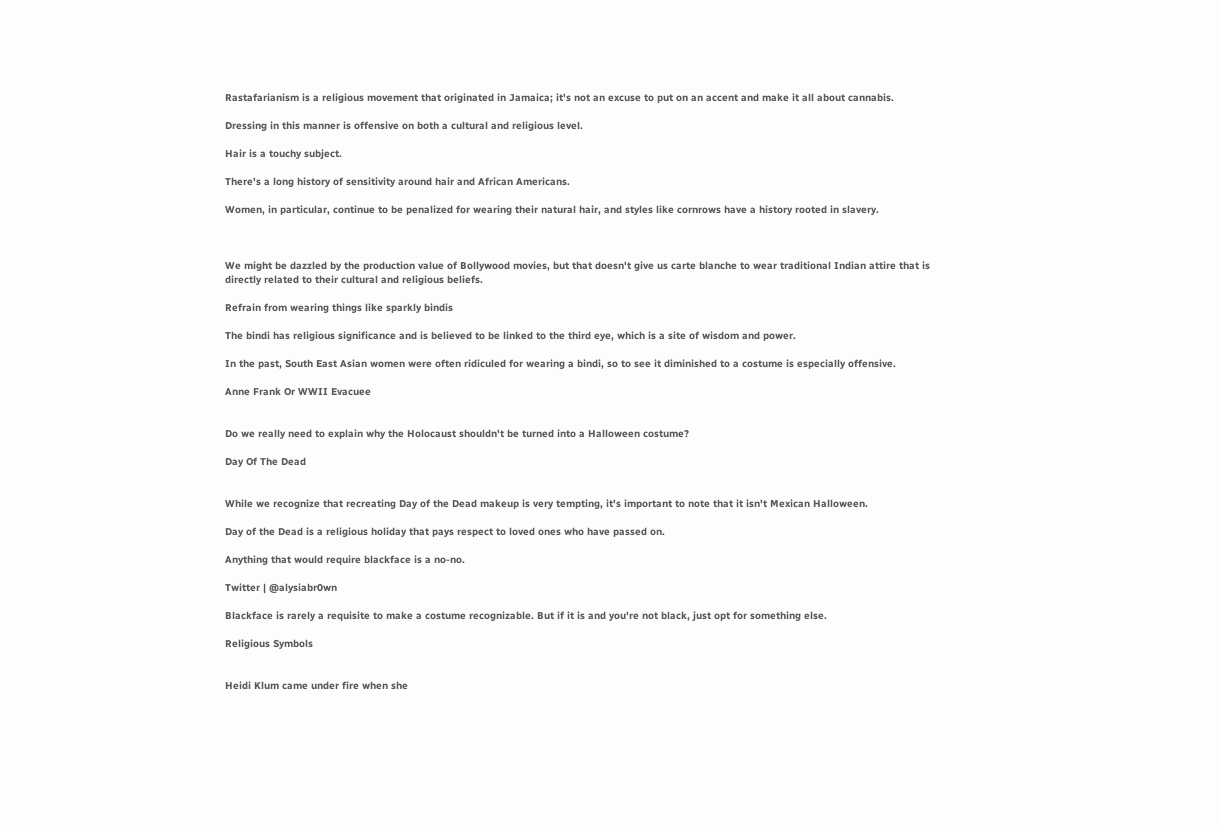Rastafarianism is a religious movement that originated in Jamaica; it's not an excuse to put on an accent and make it all about cannabis.

Dressing in this manner is offensive on both a cultural and religious level.

Hair is a touchy subject.

There's a long history of sensitivity around hair and African Americans.

Women, in particular, continue to be penalized for wearing their natural hair, and styles like cornrows have a history rooted in slavery.



We might be dazzled by the production value of Bollywood movies, but that doesn't give us carte blanche to wear traditional Indian attire that is directly related to their cultural and religious beliefs.

Refrain from wearing things like sparkly bindis

The bindi has religious significance and is believed to be linked to the third eye, which is a site of wisdom and power.

In the past, South East Asian women were often ridiculed for wearing a bindi, so to see it diminished to a costume is especially offensive.

Anne Frank Or WWII Evacuee


Do we really need to explain why the Holocaust shouldn't be turned into a Halloween costume?

Day Of The Dead


While we recognize that recreating Day of the Dead makeup is very tempting, it's important to note that it isn't Mexican Halloween.

Day of the Dead is a religious holiday that pays respect to loved ones who have passed on.

Anything that would require blackface is a no-no.

Twitter | @alysiabr0wn

Blackface is rarely a requisite to make a costume recognizable. But if it is and you're not black, just opt for something else.

Religious Symbols


Heidi Klum came under fire when she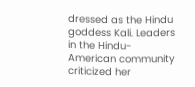dressed as the Hindu goddess Kali. Leaders in the Hindu-American community criticized her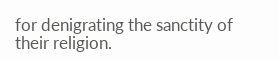for denigrating the sanctity of their religion.